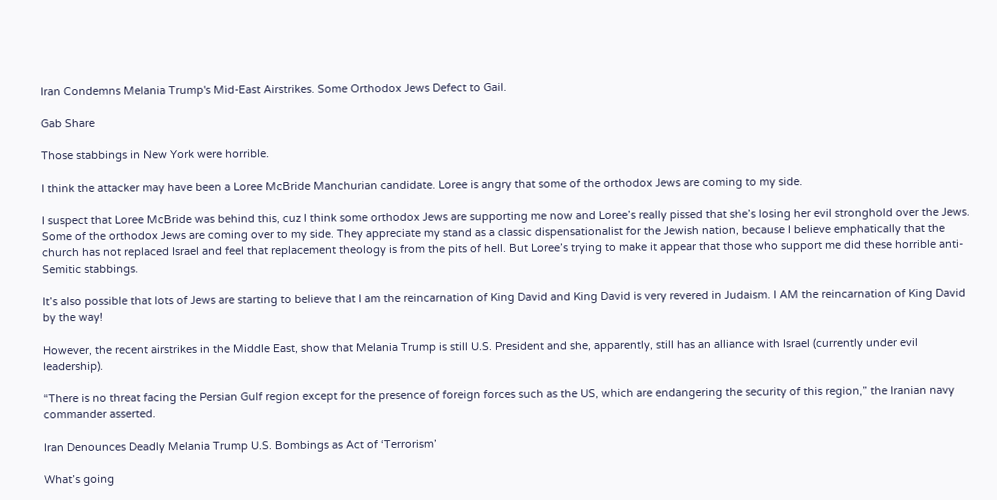Iran Condemns Melania Trump's Mid-East Airstrikes. Some Orthodox Jews Defect to Gail.

Gab Share

Those stabbings in New York were horrible.

I think the attacker may have been a Loree McBride Manchurian candidate. Loree is angry that some of the orthodox Jews are coming to my side.

I suspect that Loree McBride was behind this, cuz I think some orthodox Jews are supporting me now and Loree’s really pissed that she’s losing her evil stronghold over the Jews. Some of the orthodox Jews are coming over to my side. They appreciate my stand as a classic dispensationalist for the Jewish nation, because I believe emphatically that the church has not replaced Israel and feel that replacement theology is from the pits of hell. But Loree’s trying to make it appear that those who support me did these horrible anti-Semitic stabbings.

It’s also possible that lots of Jews are starting to believe that I am the reincarnation of King David and King David is very revered in Judaism. I AM the reincarnation of King David by the way!

However, the recent airstrikes in the Middle East, show that Melania Trump is still U.S. President and she, apparently, still has an alliance with Israel (currently under evil leadership).

“There is no threat facing the Persian Gulf region except for the presence of foreign forces such as the US, which are endangering the security of this region,” the Iranian navy commander asserted.

Iran Denounces Deadly Melania Trump U.S. Bombings as Act of ‘Terrorism’

What’s going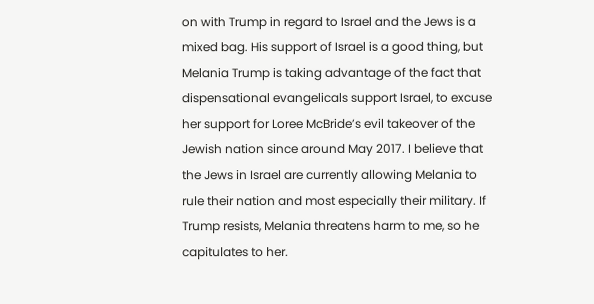on with Trump in regard to Israel and the Jews is a mixed bag. His support of Israel is a good thing, but Melania Trump is taking advantage of the fact that dispensational evangelicals support Israel, to excuse her support for Loree McBride’s evil takeover of the Jewish nation since around May 2017. I believe that the Jews in Israel are currently allowing Melania to rule their nation and most especially their military. If Trump resists, Melania threatens harm to me, so he capitulates to her.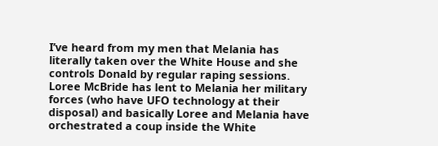I’ve heard from my men that Melania has literally taken over the White House and she controls Donald by regular raping sessions. Loree McBride has lent to Melania her military forces (who have UFO technology at their disposal) and basically Loree and Melania have orchestrated a coup inside the White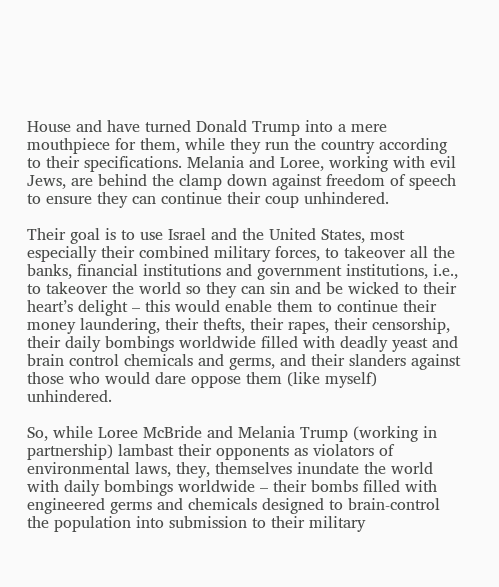House and have turned Donald Trump into a mere mouthpiece for them, while they run the country according to their specifications. Melania and Loree, working with evil Jews, are behind the clamp down against freedom of speech to ensure they can continue their coup unhindered.

Their goal is to use Israel and the United States, most especially their combined military forces, to takeover all the banks, financial institutions and government institutions, i.e., to takeover the world so they can sin and be wicked to their heart’s delight – this would enable them to continue their money laundering, their thefts, their rapes, their censorship, their daily bombings worldwide filled with deadly yeast and brain control chemicals and germs, and their slanders against those who would dare oppose them (like myself) unhindered.

So, while Loree McBride and Melania Trump (working in partnership) lambast their opponents as violators of environmental laws, they, themselves inundate the world with daily bombings worldwide – their bombs filled with engineered germs and chemicals designed to brain-control the population into submission to their military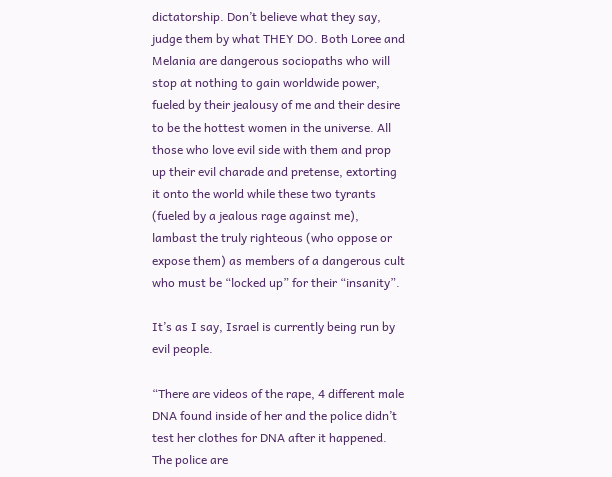dictatorship. Don’t believe what they say, judge them by what THEY DO. Both Loree and Melania are dangerous sociopaths who will stop at nothing to gain worldwide power, fueled by their jealousy of me and their desire to be the hottest women in the universe. All those who love evil side with them and prop up their evil charade and pretense, extorting it onto the world while these two tyrants (fueled by a jealous rage against me), lambast the truly righteous (who oppose or expose them) as members of a dangerous cult who must be “locked up” for their “insanity”.

It’s as I say, Israel is currently being run by evil people.

“There are videos of the rape, 4 different male DNA found inside of her and the police didn’t test her clothes for DNA after it happened. The police are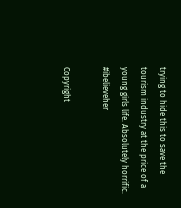trying to hide this to save the tourism industry at the price of a young girls life. Absolutely horrific. #ibelieveher

Copyright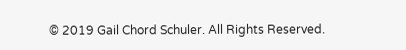© 2019 Gail Chord Schuler. All Rights Reserved.